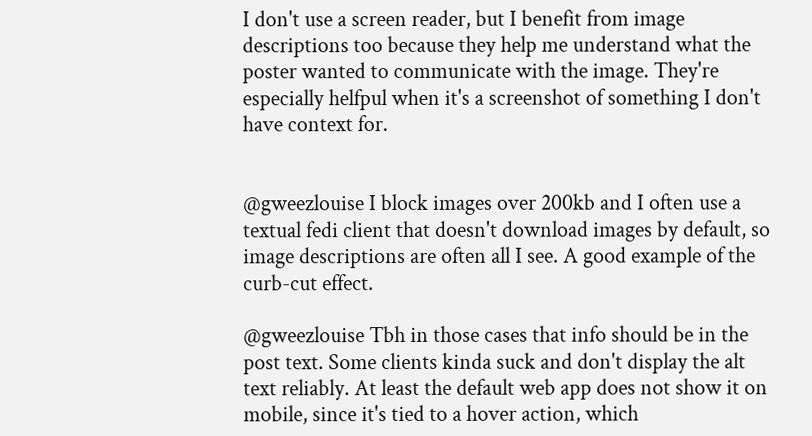I don't use a screen reader, but I benefit from image descriptions too because they help me understand what the poster wanted to communicate with the image. They're especially helfpul when it's a screenshot of something I don't have context for.


@gweezlouise I block images over 200kb and I often use a textual fedi client that doesn't download images by default, so image descriptions are often all I see. A good example of the curb-cut effect.

@gweezlouise Tbh in those cases that info should be in the post text. Some clients kinda suck and don't display the alt text reliably. At least the default web app does not show it on mobile, since it's tied to a hover action, which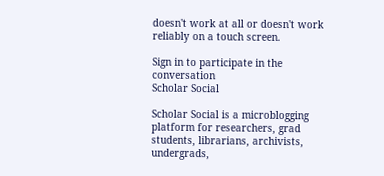doesn't work at all or doesn't work reliably on a touch screen.

Sign in to participate in the conversation
Scholar Social

Scholar Social is a microblogging platform for researchers, grad students, librarians, archivists, undergrads,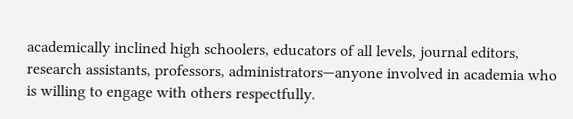academically inclined high schoolers, educators of all levels, journal editors, research assistants, professors, administrators—anyone involved in academia who is willing to engage with others respectfully.